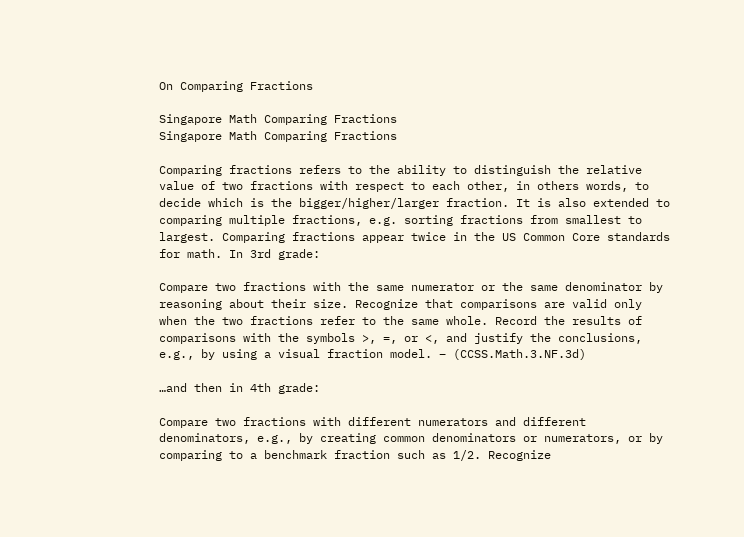On Comparing Fractions

Singapore Math Comparing Fractions
Singapore Math Comparing Fractions

Comparing fractions refers to the ability to distinguish the relative value of two fractions with respect to each other, in others words, to decide which is the bigger/higher/larger fraction. It is also extended to comparing multiple fractions, e.g. sorting fractions from smallest to largest. Comparing fractions appear twice in the US Common Core standards for math. In 3rd grade:

Compare two fractions with the same numerator or the same denominator by reasoning about their size. Recognize that comparisons are valid only when the two fractions refer to the same whole. Record the results of comparisons with the symbols >, =, or <, and justify the conclusions, e.g., by using a visual fraction model. – (CCSS.Math.3.NF.3d)

…and then in 4th grade:

Compare two fractions with different numerators and different denominators, e.g., by creating common denominators or numerators, or by comparing to a benchmark fraction such as 1/2. Recognize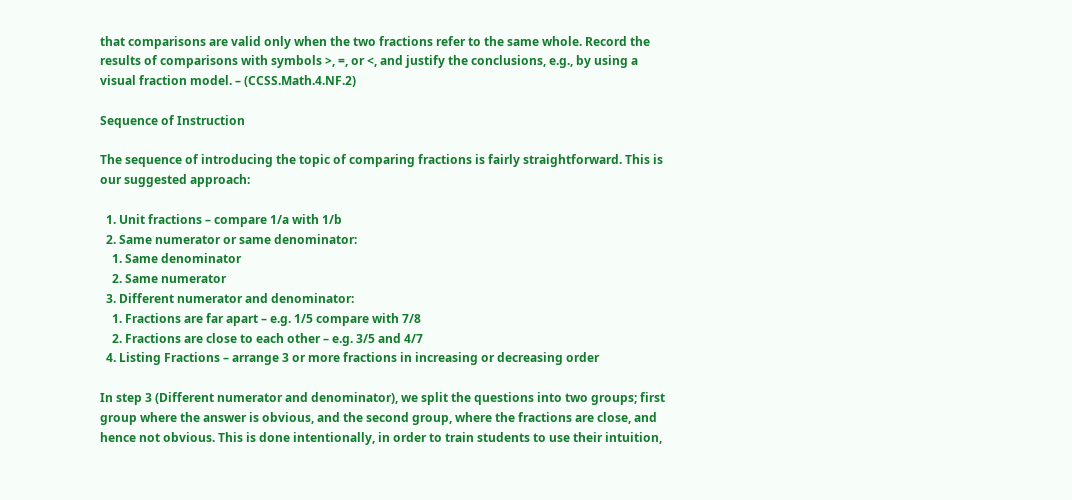that comparisons are valid only when the two fractions refer to the same whole. Record the results of comparisons with symbols >, =, or <, and justify the conclusions, e.g., by using a visual fraction model. – (CCSS.Math.4.NF.2)

Sequence of Instruction

The sequence of introducing the topic of comparing fractions is fairly straightforward. This is our suggested approach:

  1. Unit fractions – compare 1/a with 1/b
  2. Same numerator or same denominator:
    1. Same denominator
    2. Same numerator
  3. Different numerator and denominator:
    1. Fractions are far apart – e.g. 1/5 compare with 7/8
    2. Fractions are close to each other – e.g. 3/5 and 4/7
  4. Listing Fractions – arrange 3 or more fractions in increasing or decreasing order

In step 3 (Different numerator and denominator), we split the questions into two groups; first group where the answer is obvious, and the second group, where the fractions are close, and hence not obvious. This is done intentionally, in order to train students to use their intuition,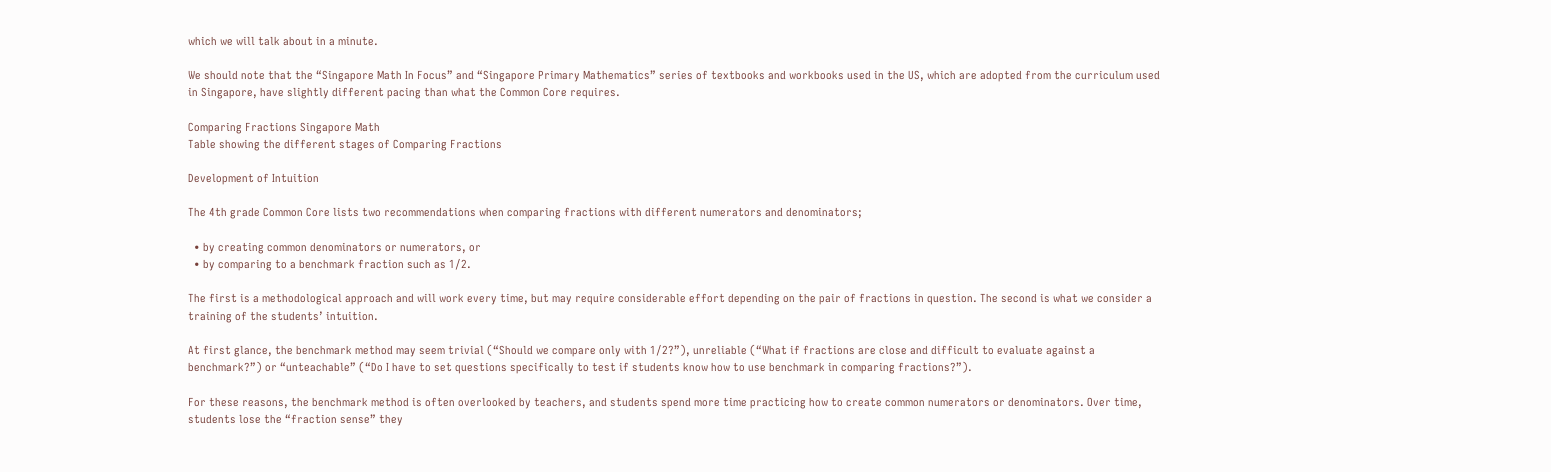which we will talk about in a minute.

We should note that the “Singapore Math In Focus” and “Singapore Primary Mathematics” series of textbooks and workbooks used in the US, which are adopted from the curriculum used in Singapore, have slightly different pacing than what the Common Core requires.

Comparing Fractions Singapore Math
Table showing the different stages of Comparing Fractions

Development of Intuition

The 4th grade Common Core lists two recommendations when comparing fractions with different numerators and denominators;

  • by creating common denominators or numerators, or
  • by comparing to a benchmark fraction such as 1/2.

The first is a methodological approach and will work every time, but may require considerable effort depending on the pair of fractions in question. The second is what we consider a training of the students’ intuition.

At first glance, the benchmark method may seem trivial (“Should we compare only with 1/2?”), unreliable (“What if fractions are close and difficult to evaluate against a benchmark?”) or “unteachable” (“Do I have to set questions specifically to test if students know how to use benchmark in comparing fractions?”).

For these reasons, the benchmark method is often overlooked by teachers, and students spend more time practicing how to create common numerators or denominators. Over time, students lose the “fraction sense” they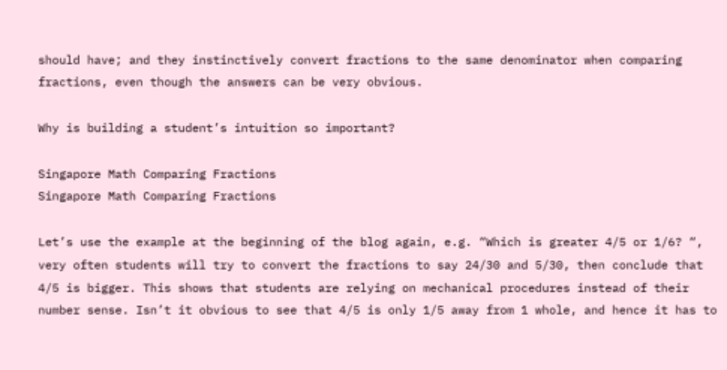should have; and they instinctively convert fractions to the same denominator when comparing fractions, even though the answers can be very obvious.

Why is building a student’s intuition so important?

Singapore Math Comparing Fractions
Singapore Math Comparing Fractions

Let’s use the example at the beginning of the blog again, e.g. “Which is greater 4/5 or 1/6? “, very often students will try to convert the fractions to say 24/30 and 5/30, then conclude that 4/5 is bigger. This shows that students are relying on mechanical procedures instead of their number sense. Isn’t it obvious to see that 4/5 is only 1/5 away from 1 whole, and hence it has to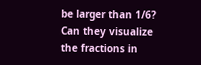be larger than 1/6? Can they visualize the fractions in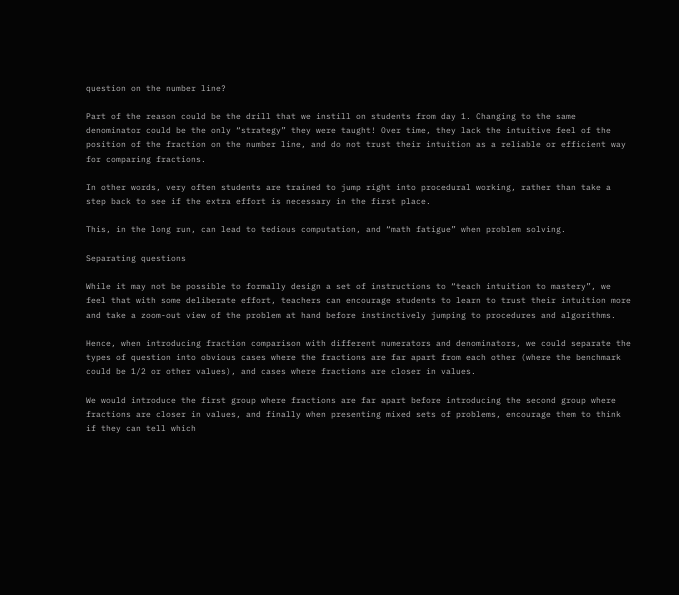question on the number line?

Part of the reason could be the drill that we instill on students from day 1. Changing to the same denominator could be the only “strategy” they were taught! Over time, they lack the intuitive feel of the position of the fraction on the number line, and do not trust their intuition as a reliable or efficient way for comparing fractions.

In other words, very often students are trained to jump right into procedural working, rather than take a step back to see if the extra effort is necessary in the first place.

This, in the long run, can lead to tedious computation, and “math fatigue” when problem solving.

Separating questions

While it may not be possible to formally design a set of instructions to “teach intuition to mastery”, we feel that with some deliberate effort, teachers can encourage students to learn to trust their intuition more and take a zoom-out view of the problem at hand before instinctively jumping to procedures and algorithms.

Hence, when introducing fraction comparison with different numerators and denominators, we could separate the types of question into obvious cases where the fractions are far apart from each other (where the benchmark could be 1/2 or other values), and cases where fractions are closer in values.

We would introduce the first group where fractions are far apart before introducing the second group where fractions are closer in values, and finally when presenting mixed sets of problems, encourage them to think if they can tell which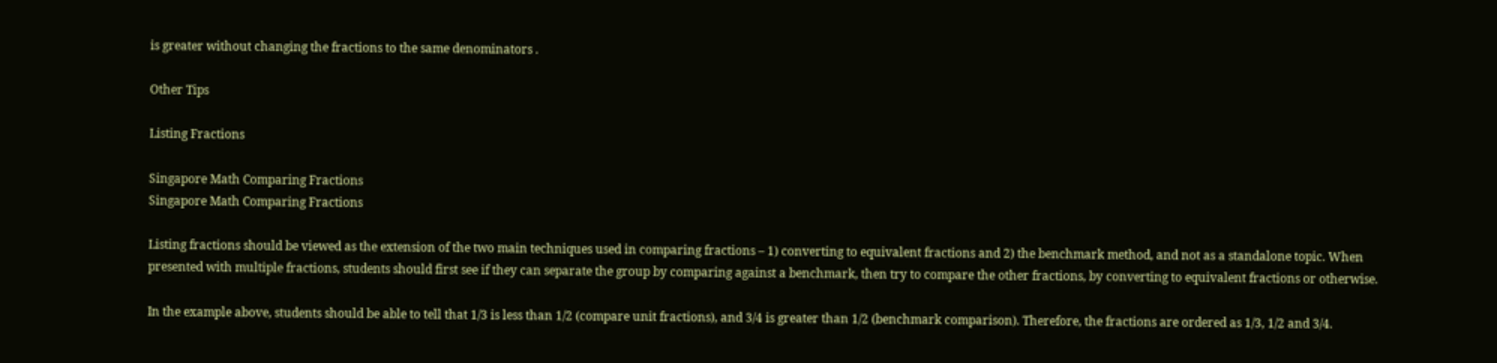is greater without changing the fractions to the same denominators .

Other Tips

Listing Fractions

Singapore Math Comparing Fractions
Singapore Math Comparing Fractions

Listing fractions should be viewed as the extension of the two main techniques used in comparing fractions – 1) converting to equivalent fractions and 2) the benchmark method, and not as a standalone topic. When presented with multiple fractions, students should first see if they can separate the group by comparing against a benchmark, then try to compare the other fractions, by converting to equivalent fractions or otherwise.

In the example above, students should be able to tell that 1/3 is less than 1/2 (compare unit fractions), and 3/4 is greater than 1/2 (benchmark comparison). Therefore, the fractions are ordered as 1/3, 1/2 and 3/4.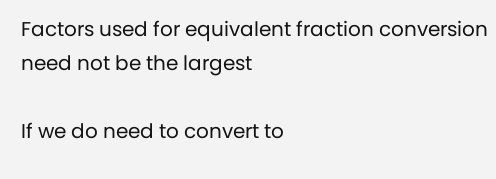Factors used for equivalent fraction conversion need not be the largest

If we do need to convert to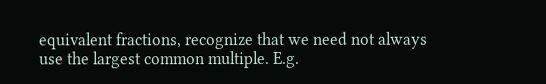equivalent fractions, recognize that we need not always use the largest common multiple. E.g.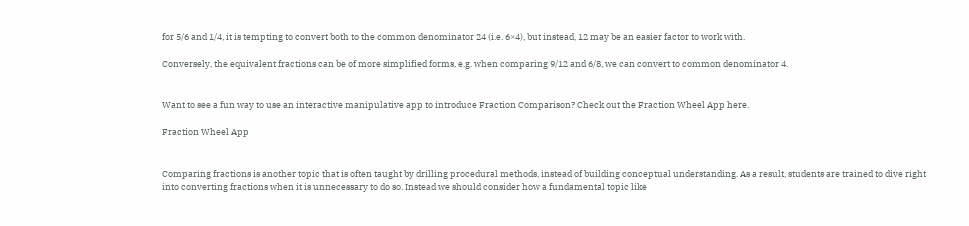for 5/6 and 1/4, it is tempting to convert both to the common denominator 24 (i.e. 6×4), but instead, 12 may be an easier factor to work with.

Conversely, the equivalent fractions can be of more simplified forms, e.g. when comparing 9/12 and 6/8, we can convert to common denominator 4.


Want to see a fun way to use an interactive manipulative app to introduce Fraction Comparison? Check out the Fraction Wheel App here.

Fraction Wheel App


Comparing fractions is another topic that is often taught by drilling procedural methods, instead of building conceptual understanding. As a result, students are trained to dive right into converting fractions when it is unnecessary to do so. Instead we should consider how a fundamental topic like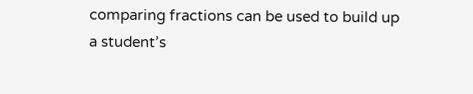comparing fractions can be used to build up a student’s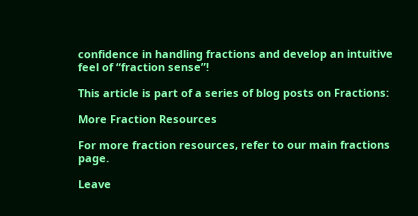confidence in handling fractions and develop an intuitive feel of “fraction sense”!

This article is part of a series of blog posts on Fractions:

More Fraction Resources

For more fraction resources, refer to our main fractions page.

Leave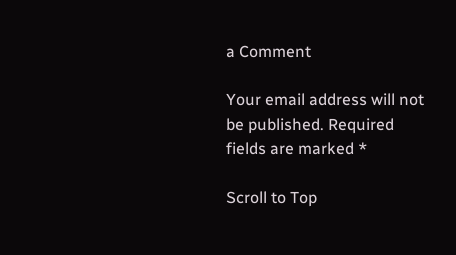a Comment

Your email address will not be published. Required fields are marked *

Scroll to Top